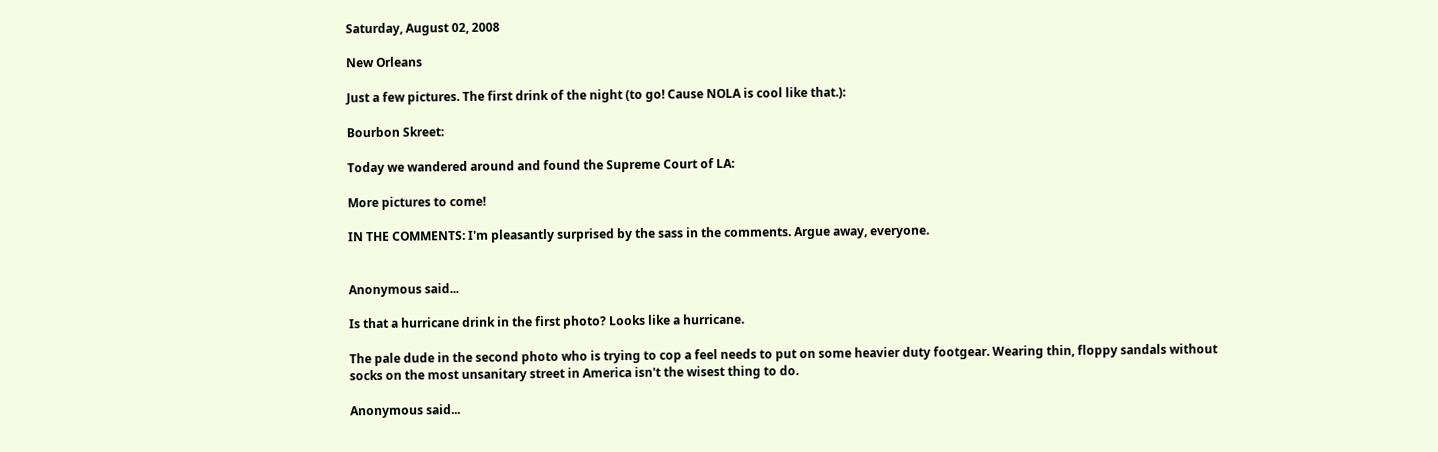Saturday, August 02, 2008

New Orleans

Just a few pictures. The first drink of the night (to go! Cause NOLA is cool like that.):

Bourbon Skreet:

Today we wandered around and found the Supreme Court of LA:

More pictures to come!

IN THE COMMENTS: I'm pleasantly surprised by the sass in the comments. Argue away, everyone.


Anonymous said...

Is that a hurricane drink in the first photo? Looks like a hurricane.

The pale dude in the second photo who is trying to cop a feel needs to put on some heavier duty footgear. Wearing thin, floppy sandals without socks on the most unsanitary street in America isn't the wisest thing to do.

Anonymous said...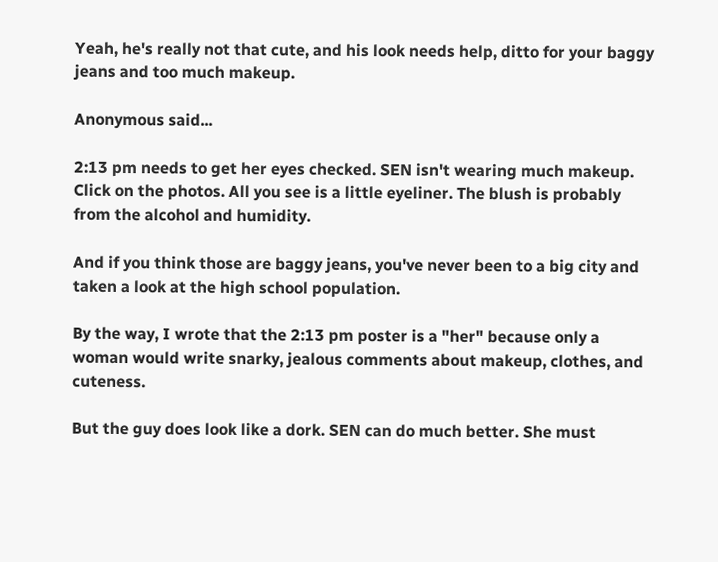Yeah, he's really not that cute, and his look needs help, ditto for your baggy jeans and too much makeup.

Anonymous said...

2:13 pm needs to get her eyes checked. SEN isn't wearing much makeup. Click on the photos. All you see is a little eyeliner. The blush is probably from the alcohol and humidity.

And if you think those are baggy jeans, you've never been to a big city and taken a look at the high school population.

By the way, I wrote that the 2:13 pm poster is a "her" because only a woman would write snarky, jealous comments about makeup, clothes, and cuteness.

But the guy does look like a dork. SEN can do much better. She must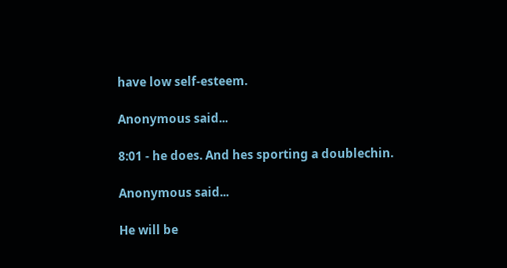have low self-esteem.

Anonymous said...

8:01 - he does. And hes sporting a doublechin.

Anonymous said...

He will be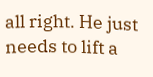all right. He just needs to lift a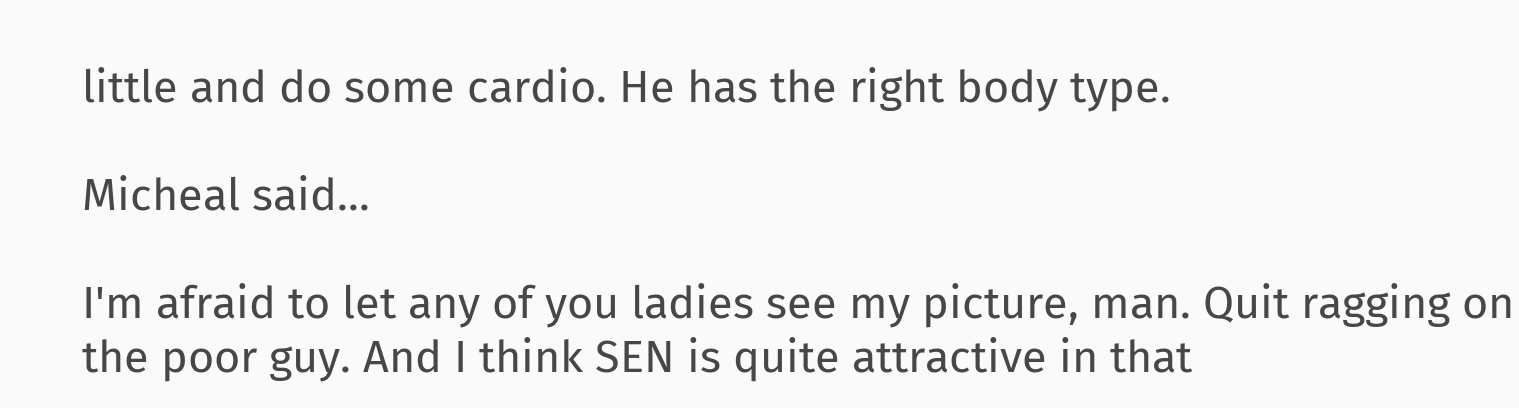little and do some cardio. He has the right body type.

Micheal said...

I'm afraid to let any of you ladies see my picture, man. Quit ragging on the poor guy. And I think SEN is quite attractive in that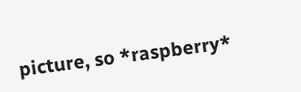picture, so *raspberry*